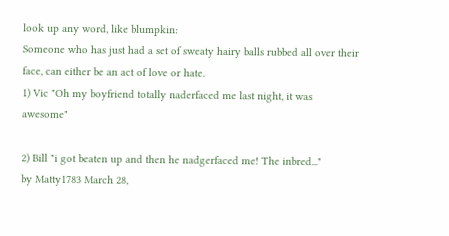look up any word, like blumpkin:
Someone who has just had a set of sweaty hairy balls rubbed all over their face, can either be an act of love or hate.
1) Vic "Oh my boyfriend totally naderfaced me last night, it was awesome"

2) Bill "i got beaten up and then he nadgerfaced me! The inbred..."
by Matty1783 March 28,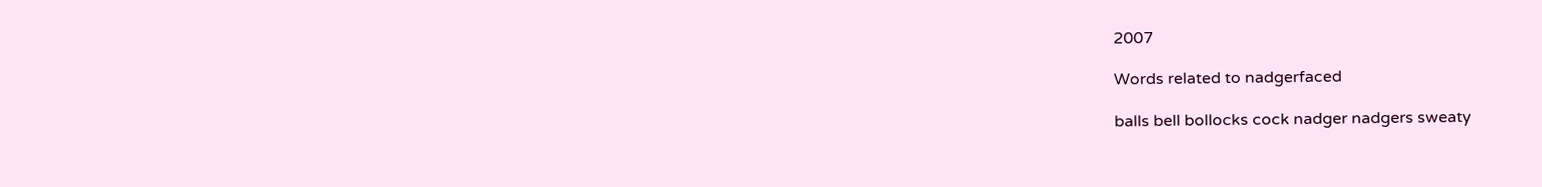2007

Words related to nadgerfaced

balls bell bollocks cock nadger nadgers sweaty